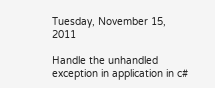Tuesday, November 15, 2011

Handle the unhandled exception in application in c#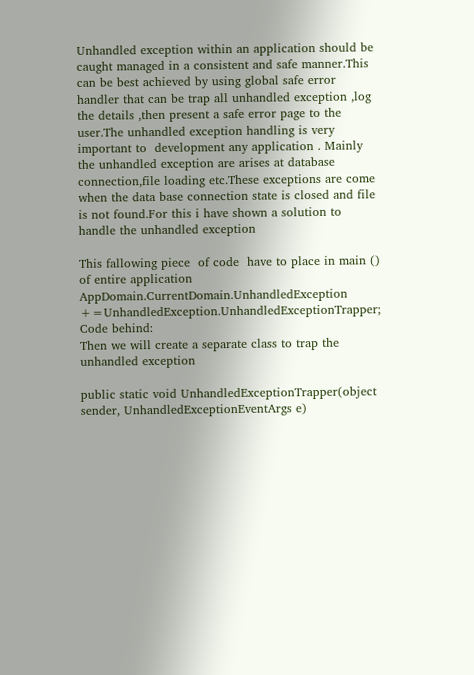Unhandled exception within an application should be caught managed in a consistent and safe manner.This can be best achieved by using global safe error handler that can be trap all unhandled exception ,log the details ,then present a safe error page to the user.The unhandled exception handling is very important to  development any application . Mainly the unhandled exception are arises at database connection,file loading etc.These exceptions are come when the data base connection state is closed and file is not found.For this i have shown a solution to  handle the unhandled exception

This fallowing piece  of code  have to place in main () of entire application
AppDomain.CurrentDomain.UnhandledException +=UnhandledException.UnhandledExceptionTrapper;
Code behind:
Then we will create a separate class to trap the unhandled exception

public static void UnhandledExceptionTrapper(object sender, UnhandledExceptionEventArgs e)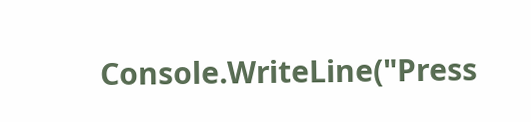Console.WriteLine("Press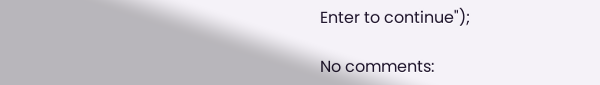Enter to continue");

No comments: